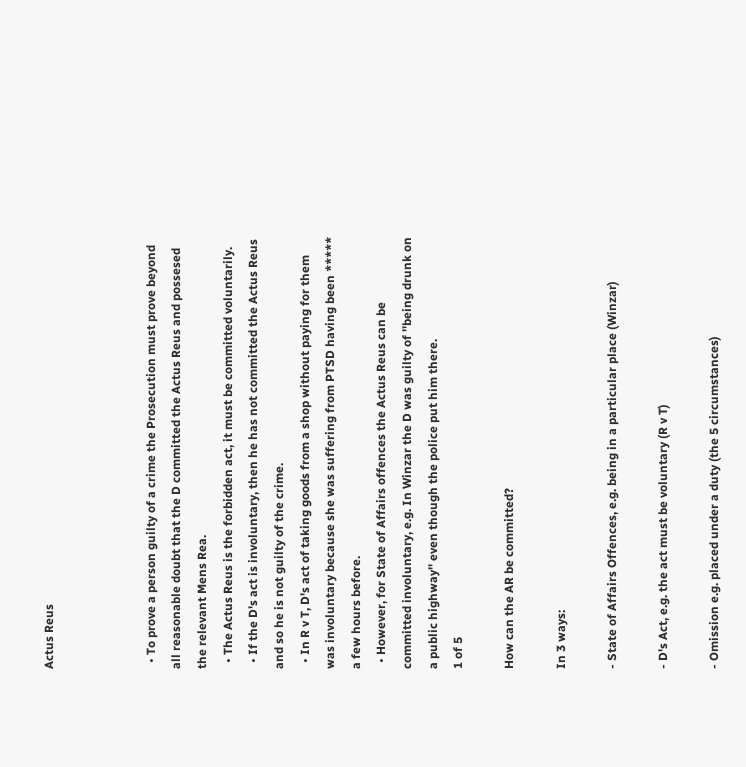Actus Reus



  • To prove a person guilty of a crime the Prosecution must prove beyond all reasonable doubt that the D committed the Actus Reus and possesed the relevant Mens Rea.
  • The Actus Reus is the forbidden act, it must be committed voluntarily.
  • If the D's act is involuntary, then he has not committed the Actus Reus and so he is not guilty of the crime.
  • In R v T, D's act of taking goods from a shop without paying for them was involuntary because she was suffering from PTSD having been ***** a few hours before.
  • However, for State of Affairs offences the Actus Reus can be committed involuntary, e.g. In Winzar the D was guilty of ''being drunk on a public highway'' even though the police put him there.
1 of 5

How can the AR be committed?

In 3 ways:

- State of Affairs Offences, e.g. being in a particular place (Winzar)

- D's Act, e.g. the act must be voluntary (R v T)

- Omission e.g. placed under a duty (the 5 circumstances)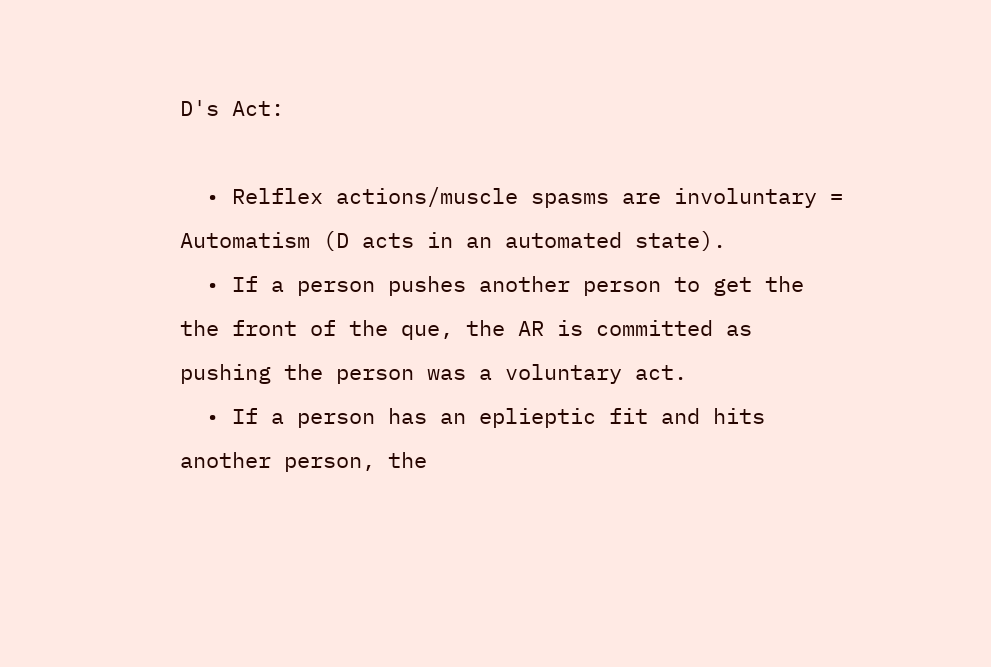D's Act:

  • Relflex actions/muscle spasms are involuntary = Automatism (D acts in an automated state).
  • If a person pushes another person to get the the front of the que, the AR is committed as pushing the person was a voluntary act.
  • If a person has an eplieptic fit and hits another person, the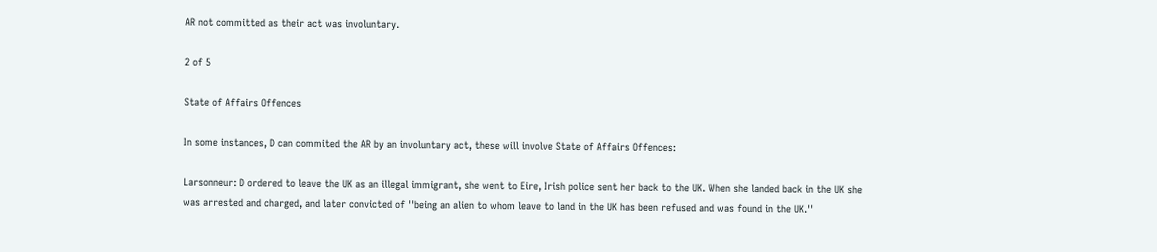AR not committed as their act was involuntary.

2 of 5

State of Affairs Offences

In some instances, D can commited the AR by an involuntary act, these will involve State of Affairs Offences:

Larsonneur: D ordered to leave the UK as an illegal immigrant, she went to Eire, Irish police sent her back to the UK. When she landed back in the UK she was arrested and charged, and later convicted of ''being an alien to whom leave to land in the UK has been refused and was found in the UK.''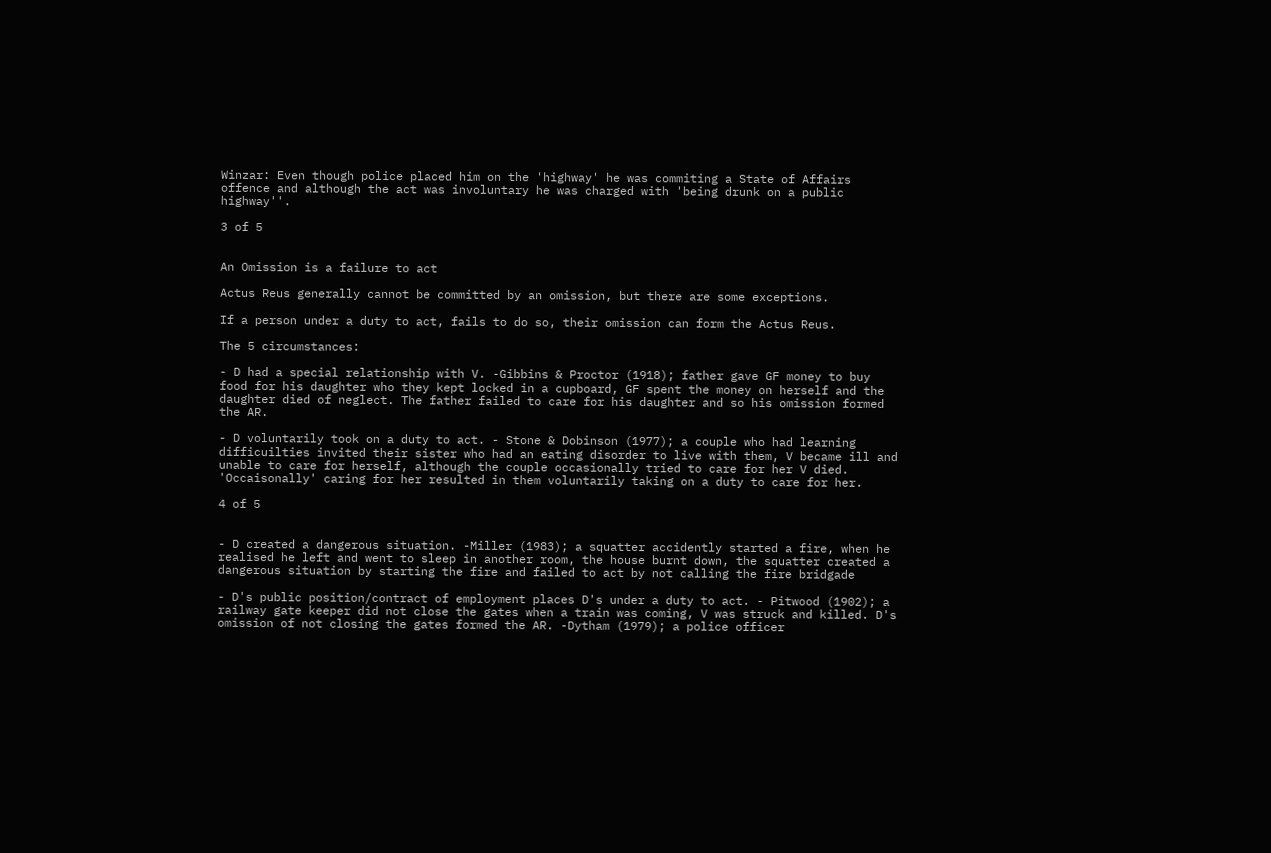Winzar: Even though police placed him on the 'highway' he was commiting a State of Affairs offence and although the act was involuntary he was charged with 'being drunk on a public highway''.

3 of 5


An Omission is a failure to act

Actus Reus generally cannot be committed by an omission, but there are some exceptions.

If a person under a duty to act, fails to do so, their omission can form the Actus Reus.

The 5 circumstances:

- D had a special relationship with V. -Gibbins & Proctor (1918); father gave GF money to buy food for his daughter who they kept locked in a cupboard, GF spent the money on herself and the daughter died of neglect. The father failed to care for his daughter and so his omission formed the AR.

- D voluntarily took on a duty to act. - Stone & Dobinson (1977); a couple who had learning difficuilties invited their sister who had an eating disorder to live with them, V became ill and unable to care for herself, although the couple occasionally tried to care for her V died. 'Occaisonally' caring for her resulted in them voluntarily taking on a duty to care for her.

4 of 5


- D created a dangerous situation. -Miller (1983); a squatter accidently started a fire, when he realised he left and went to sleep in another room, the house burnt down, the squatter created a dangerous situation by starting the fire and failed to act by not calling the fire bridgade

- D's public position/contract of employment places D's under a duty to act. - Pitwood (1902); a railway gate keeper did not close the gates when a train was coming, V was struck and killed. D's omission of not closing the gates formed the AR. -Dytham (1979); a police officer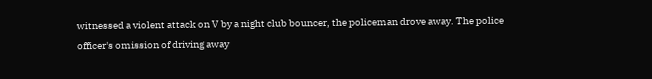witnessed a violent attack on V by a night club bouncer, the policeman drove away. The police officer's omission of driving away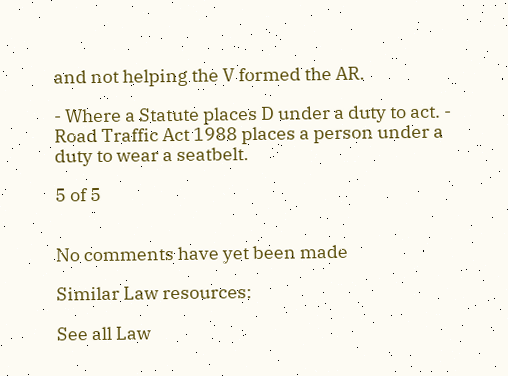and not helping the V formed the AR.

- Where a Statute places D under a duty to act. - Road Traffic Act 1988 places a person under a duty to wear a seatbelt.

5 of 5


No comments have yet been made

Similar Law resources:

See all Law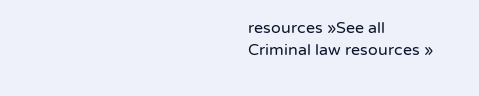resources »See all Criminal law resources »